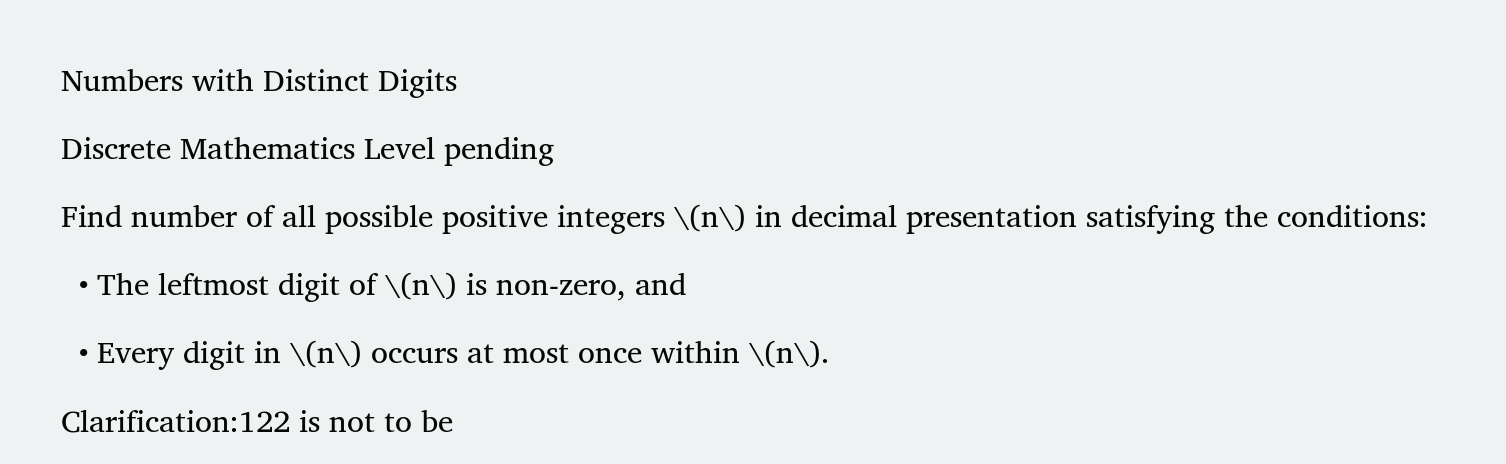Numbers with Distinct Digits

Discrete Mathematics Level pending

Find number of all possible positive integers \(n\) in decimal presentation satisfying the conditions:

  • The leftmost digit of \(n\) is non-zero, and

  • Every digit in \(n\) occurs at most once within \(n\).

Clarification:122 is not to be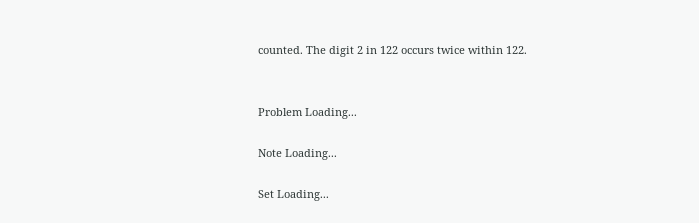counted. The digit 2 in 122 occurs twice within 122.


Problem Loading...

Note Loading...

Set Loading...